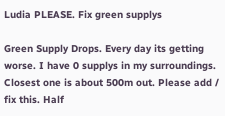Ludia PLEASE. Fix green supplys

Green Supply Drops. Every day its getting worse. I have 0 supplys in my surroundings. Closest one is about 500m out. Please add / fix this. Half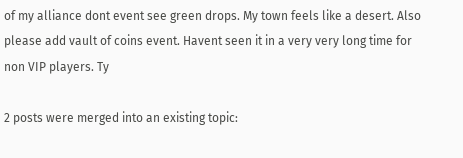of my alliance dont event see green drops. My town feels like a desert. Also please add vault of coins event. Havent seen it in a very very long time for non VIP players. Ty

2 posts were merged into an existing topic: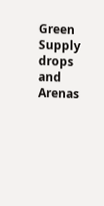Green Supply drops and Arenas